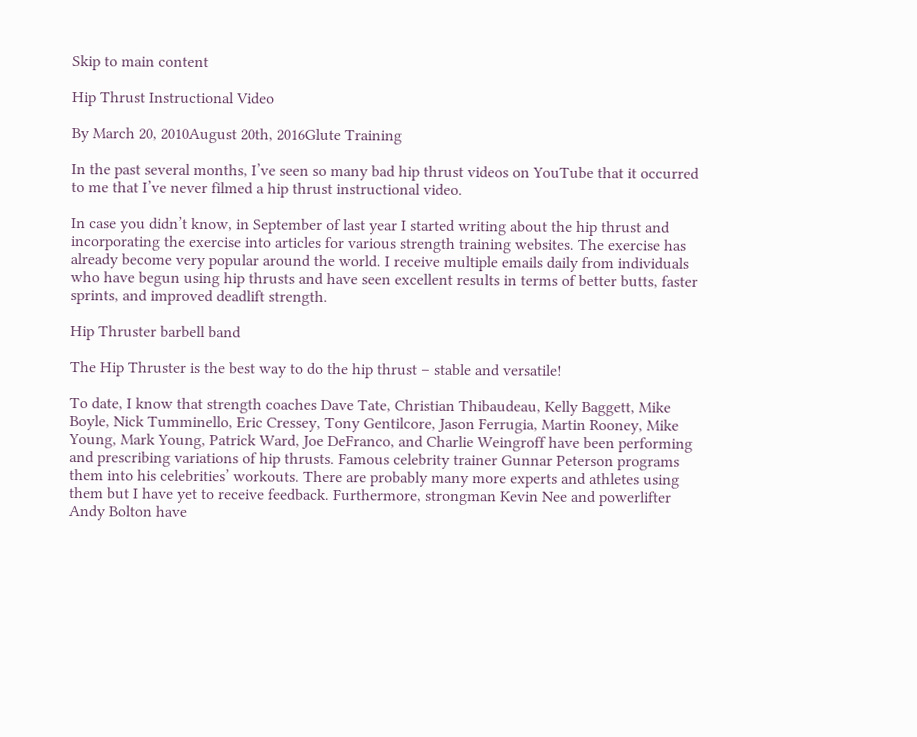Skip to main content

Hip Thrust Instructional Video

By March 20, 2010August 20th, 2016Glute Training

In the past several months, I’ve seen so many bad hip thrust videos on YouTube that it occurred to me that I’ve never filmed a hip thrust instructional video.

In case you didn’t know, in September of last year I started writing about the hip thrust and incorporating the exercise into articles for various strength training websites. The exercise has already become very popular around the world. I receive multiple emails daily from individuals who have begun using hip thrusts and have seen excellent results in terms of better butts, faster sprints, and improved deadlift strength.

Hip Thruster barbell band

The Hip Thruster is the best way to do the hip thrust – stable and versatile!

To date, I know that strength coaches Dave Tate, Christian Thibaudeau, Kelly Baggett, Mike Boyle, Nick Tumminello, Eric Cressey, Tony Gentilcore, Jason Ferrugia, Martin Rooney, Mike Young, Mark Young, Patrick Ward, Joe DeFranco, and Charlie Weingroff have been performing and prescribing variations of hip thrusts. Famous celebrity trainer Gunnar Peterson programs them into his celebrities’ workouts. There are probably many more experts and athletes using them but I have yet to receive feedback. Furthermore, strongman Kevin Nee and powerlifter Andy Bolton have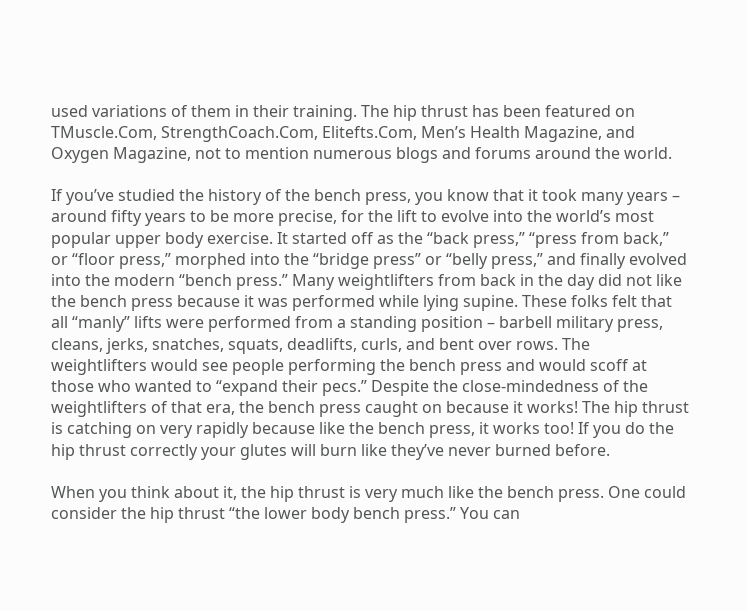used variations of them in their training. The hip thrust has been featured on TMuscle.Com, StrengthCoach.Com, Elitefts.Com, Men’s Health Magazine, and Oxygen Magazine, not to mention numerous blogs and forums around the world.

If you’ve studied the history of the bench press, you know that it took many years – around fifty years to be more precise, for the lift to evolve into the world’s most popular upper body exercise. It started off as the “back press,” “press from back,” or “floor press,” morphed into the “bridge press” or “belly press,” and finally evolved into the modern “bench press.” Many weightlifters from back in the day did not like the bench press because it was performed while lying supine. These folks felt that all “manly” lifts were performed from a standing position – barbell military press, cleans, jerks, snatches, squats, deadlifts, curls, and bent over rows. The weightlifters would see people performing the bench press and would scoff at those who wanted to “expand their pecs.” Despite the close-mindedness of the weightlifters of that era, the bench press caught on because it works! The hip thrust is catching on very rapidly because like the bench press, it works too! If you do the hip thrust correctly your glutes will burn like they’ve never burned before.

When you think about it, the hip thrust is very much like the bench press. One could consider the hip thrust “the lower body bench press.” You can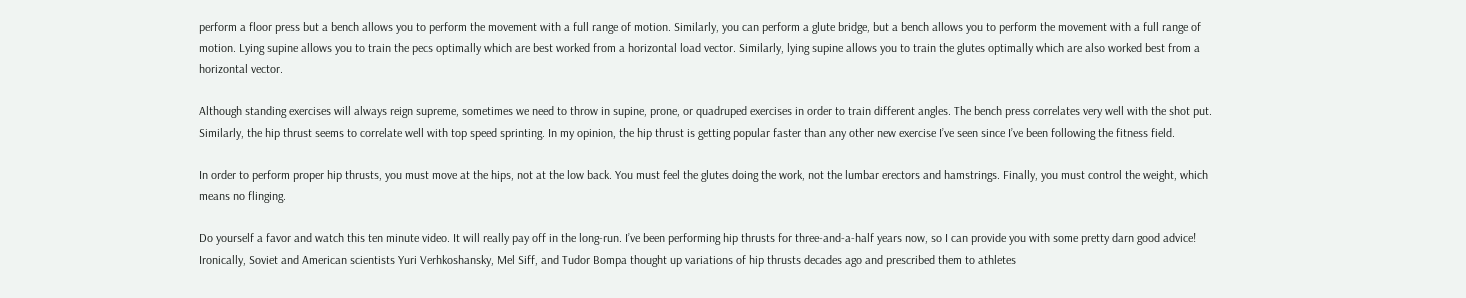perform a floor press but a bench allows you to perform the movement with a full range of motion. Similarly, you can perform a glute bridge, but a bench allows you to perform the movement with a full range of motion. Lying supine allows you to train the pecs optimally which are best worked from a horizontal load vector. Similarly, lying supine allows you to train the glutes optimally which are also worked best from a horizontal vector.

Although standing exercises will always reign supreme, sometimes we need to throw in supine, prone, or quadruped exercises in order to train different angles. The bench press correlates very well with the shot put. Similarly, the hip thrust seems to correlate well with top speed sprinting. In my opinion, the hip thrust is getting popular faster than any other new exercise I’ve seen since I’ve been following the fitness field.

In order to perform proper hip thrusts, you must move at the hips, not at the low back. You must feel the glutes doing the work, not the lumbar erectors and hamstrings. Finally, you must control the weight, which means no flinging.

Do yourself a favor and watch this ten minute video. It will really pay off in the long-run. I’ve been performing hip thrusts for three-and-a-half years now, so I can provide you with some pretty darn good advice! Ironically, Soviet and American scientists Yuri Verhkoshansky, Mel Siff, and Tudor Bompa thought up variations of hip thrusts decades ago and prescribed them to athletes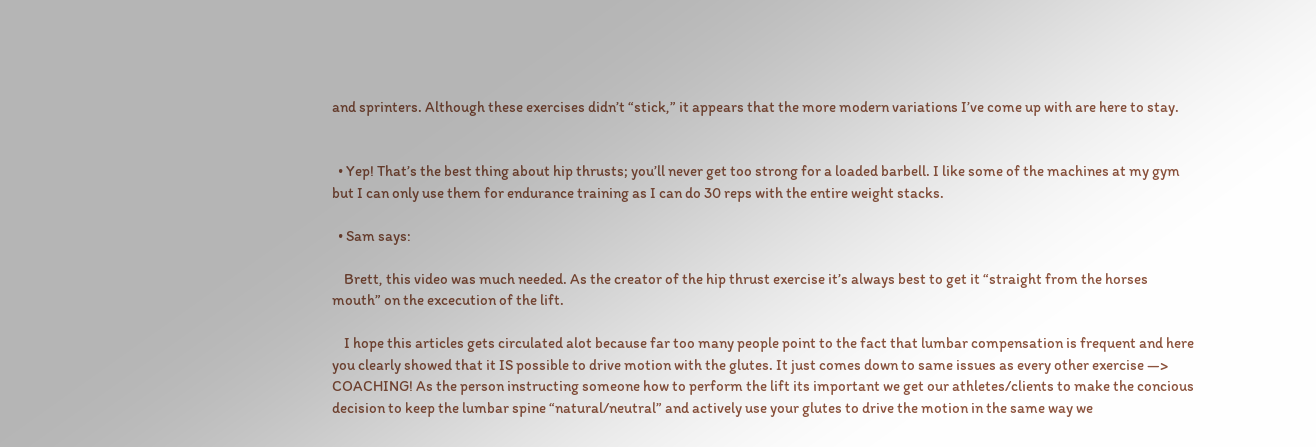and sprinters. Although these exercises didn’t “stick,” it appears that the more modern variations I’ve come up with are here to stay.


  • Yep! That’s the best thing about hip thrusts; you’ll never get too strong for a loaded barbell. I like some of the machines at my gym but I can only use them for endurance training as I can do 30 reps with the entire weight stacks.

  • Sam says:

    Brett, this video was much needed. As the creator of the hip thrust exercise it’s always best to get it “straight from the horses mouth” on the excecution of the lift.

    I hope this articles gets circulated alot because far too many people point to the fact that lumbar compensation is frequent and here you clearly showed that it IS possible to drive motion with the glutes. It just comes down to same issues as every other exercise —> COACHING! As the person instructing someone how to perform the lift its important we get our athletes/clients to make the concious decision to keep the lumbar spine “natural/neutral” and actively use your glutes to drive the motion in the same way we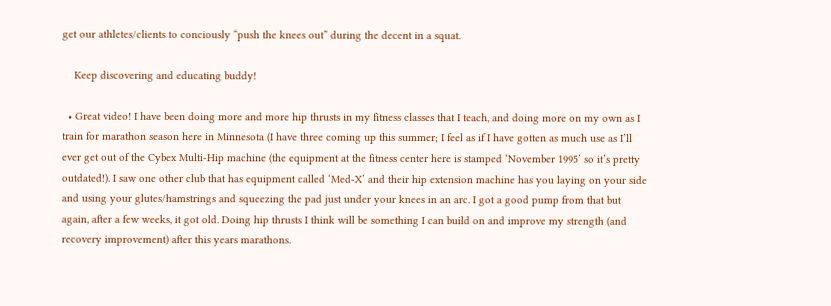get our athletes/clients to conciously “push the knees out” during the decent in a squat.

    Keep discovering and educating buddy!

  • Great video! I have been doing more and more hip thrusts in my fitness classes that I teach, and doing more on my own as I train for marathon season here in Minnesota (I have three coming up this summer; I feel as if I have gotten as much use as I’ll ever get out of the Cybex Multi-Hip machine (the equipment at the fitness center here is stamped ‘November 1995’ so it’s pretty outdated!). I saw one other club that has equipment called ‘Med-X’ and their hip extension machine has you laying on your side and using your glutes/hamstrings and squeezing the pad just under your knees in an arc. I got a good pump from that but again, after a few weeks, it got old. Doing hip thrusts I think will be something I can build on and improve my strength (and recovery improvement) after this years marathons.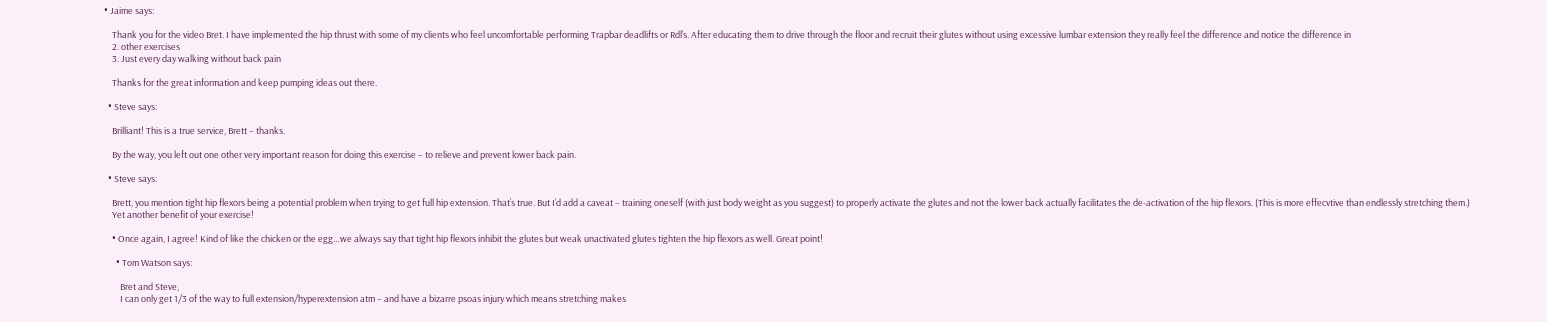• Jaime says:

    Thank you for the video Bret. I have implemented the hip thrust with some of my clients who feel uncomfortable performing Trapbar deadlifts or Rdl’s. After educating them to drive through the floor and recruit their glutes without using excessive lumbar extension they really feel the difference and notice the difference in
    2. other exercises
    3. Just every day walking without back pain

    Thanks for the great information and keep pumping ideas out there.

  • Steve says:

    Brilliant! This is a true service, Brett – thanks.

    By the way, you left out one other very important reason for doing this exercise – to relieve and prevent lower back pain.

  • Steve says:

    Brett, you mention tight hip flexors being a potential problem when trying to get full hip extension. That’s true. But I’d add a caveat – training oneself (with just body weight as you suggest) to properly activate the glutes and not the lower back actually facilitates the de-activation of the hip flexors. (This is more effecvtive than endlessly stretching them.)
    Yet another benefit of your exercise!

    • Once again, I agree! Kind of like the chicken or the egg…we always say that tight hip flexors inhibit the glutes but weak unactivated glutes tighten the hip flexors as well. Great point!

      • Tom Watson says:

        Bret and Steve,
        I can only get 1/3 of the way to full extension/hyperextension atm – and have a bizarre psoas injury which means stretching makes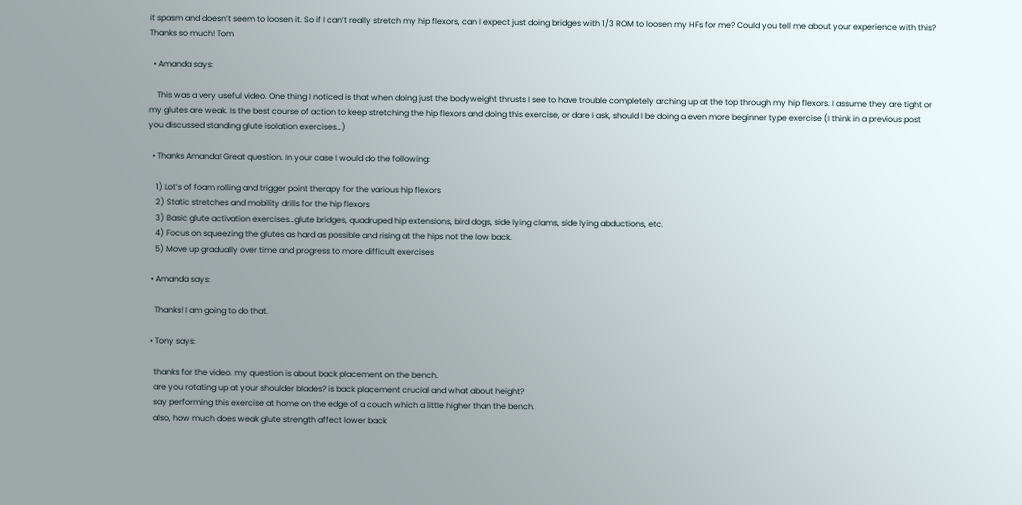it spasm and doesn’t seem to loosen it. So if I can’t really stretch my hip flexors, can I expect just doing bridges with 1/3 ROM to loosen my HFs for me? Could you tell me about your experience with this? Thanks so much! Tom

  • Amanda says:

    This was a very useful video. One thing I noticed is that when doing just the bodyweight thrusts I see to have trouble completely arching up at the top through my hip flexors. I assume they are tight or my glutes are weak. Is the best course of action to keep stretching the hip flexors and doing this exercise, or dare I ask, should I be doing a even more beginner type exercise (I think in a previous post you discussed standing glute isolation exercises…)

  • Thanks Amanda! Great question. In your case I would do the following:

    1) Lot’s of foam rolling and trigger point therapy for the various hip flexors
    2) Static stretches and mobility drills for the hip flexors
    3) Basic glute activation exercises…glute bridges, quadruped hip extensions, bird dogs, side lying clams, side lying abductions, etc.
    4) Focus on squeezing the glutes as hard as possible and rising at the hips not the low back.
    5) Move up gradually over time and progress to more difficult exercises

  • Amanda says:

    Thanks! I am going to do that.

  • Tony says:

    thanks for the video. my question is about back placement on the bench.
    are you rotating up at your shoulder blades? is back placement crucial and what about height?
    say performing this exercise at home on the edge of a couch which a little higher than the bench.
    also, how much does weak glute strength affect lower back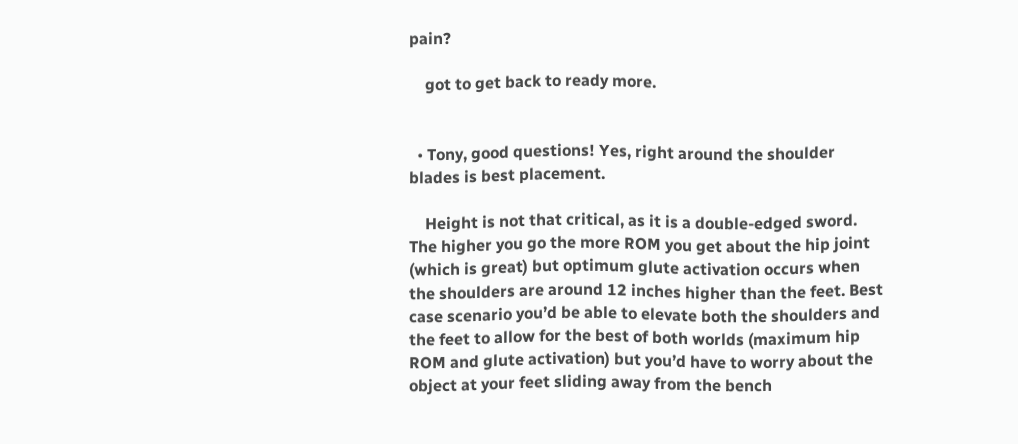pain?

    got to get back to ready more.


  • Tony, good questions! Yes, right around the shoulder blades is best placement.

    Height is not that critical, as it is a double-edged sword. The higher you go the more ROM you get about the hip joint (which is great) but optimum glute activation occurs when the shoulders are around 12 inches higher than the feet. Best case scenario you’d be able to elevate both the shoulders and the feet to allow for the best of both worlds (maximum hip ROM and glute activation) but you’d have to worry about the object at your feet sliding away from the bench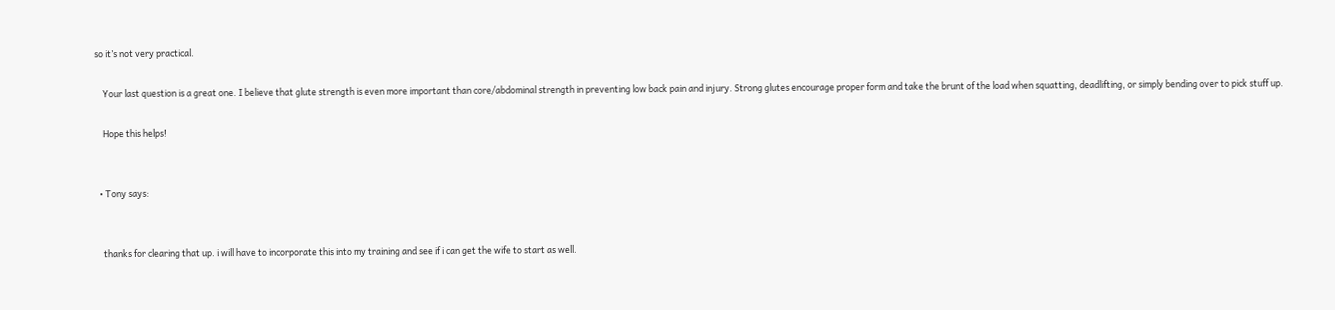so it’s not very practical.

    Your last question is a great one. I believe that glute strength is even more important than core/abdominal strength in preventing low back pain and injury. Strong glutes encourage proper form and take the brunt of the load when squatting, deadlifting, or simply bending over to pick stuff up.

    Hope this helps!


  • Tony says:


    thanks for clearing that up. i will have to incorporate this into my training and see if i can get the wife to start as well.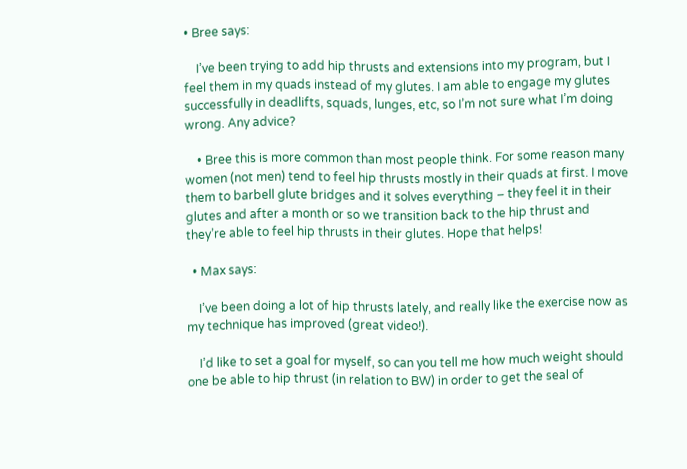• Bree says:

    I’ve been trying to add hip thrusts and extensions into my program, but I feel them in my quads instead of my glutes. I am able to engage my glutes successfully in deadlifts, squads, lunges, etc, so I’m not sure what I’m doing wrong. Any advice?

    • Bree this is more common than most people think. For some reason many women (not men) tend to feel hip thrusts mostly in their quads at first. I move them to barbell glute bridges and it solves everything – they feel it in their glutes and after a month or so we transition back to the hip thrust and they’re able to feel hip thrusts in their glutes. Hope that helps!

  • Max says:

    I’ve been doing a lot of hip thrusts lately, and really like the exercise now as my technique has improved (great video!).

    I’d like to set a goal for myself, so can you tell me how much weight should one be able to hip thrust (in relation to BW) in order to get the seal of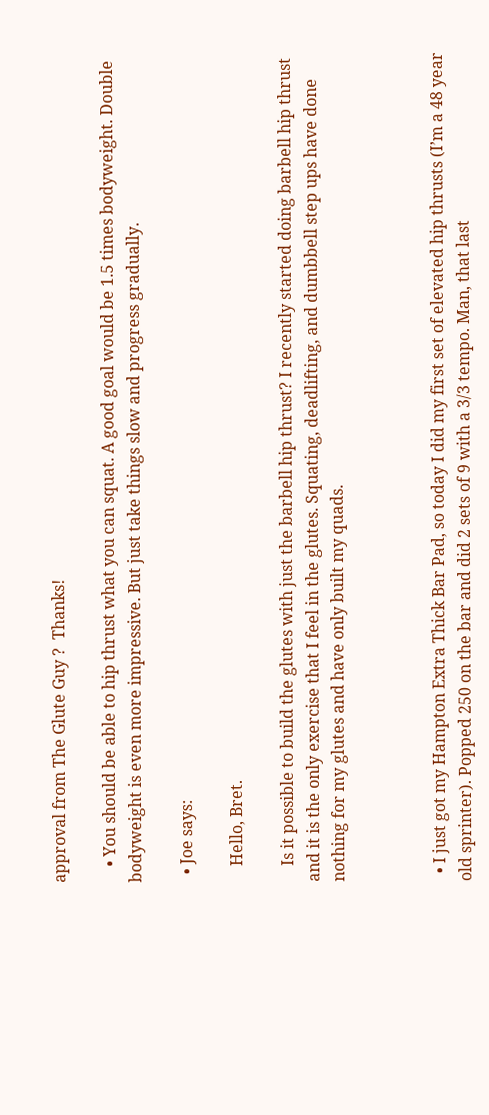approval from The Glute Guy ?  Thanks!

    • You should be able to hip thrust what you can squat. A good goal would be 1.5 times bodyweight. Double bodyweight is even more impressive. But just take things slow and progress gradually.

  • Joe says:

    Hello, Bret.

    Is it possible to build the glutes with just the barbell hip thrust? I recently started doing barbell hip thrust and it is the only exercise that I feel in the glutes. Squating, deadlifting, and dumbbell step ups have done nothing for my glutes and have only built my quads.



  • I just got my Hampton Extra Thick Bar Pad, so today I did my first set of elevated hip thrusts (I’m a 48 year old sprinter). Popped 250 on the bar and did 2 sets of 9 with a 3/3 tempo. Man, that last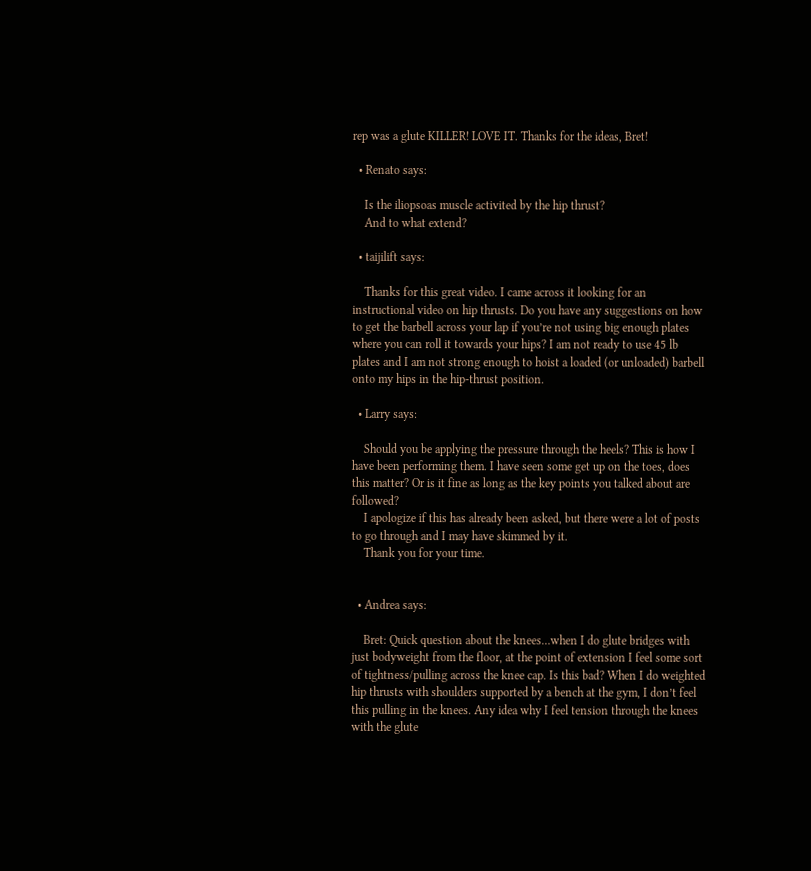rep was a glute KILLER! LOVE IT. Thanks for the ideas, Bret!

  • Renato says:

    Is the iliopsoas muscle activited by the hip thrust?
    And to what extend?

  • taijilift says:

    Thanks for this great video. I came across it looking for an instructional video on hip thrusts. Do you have any suggestions on how to get the barbell across your lap if you’re not using big enough plates where you can roll it towards your hips? I am not ready to use 45 lb plates and I am not strong enough to hoist a loaded (or unloaded) barbell onto my hips in the hip-thrust position.

  • Larry says:

    Should you be applying the pressure through the heels? This is how I have been performing them. I have seen some get up on the toes, does this matter? Or is it fine as long as the key points you talked about are followed?
    I apologize if this has already been asked, but there were a lot of posts to go through and I may have skimmed by it.
    Thank you for your time.


  • Andrea says:

    Bret: Quick question about the knees…when I do glute bridges with just bodyweight from the floor, at the point of extension I feel some sort of tightness/pulling across the knee cap. Is this bad? When I do weighted hip thrusts with shoulders supported by a bench at the gym, I don’t feel this pulling in the knees. Any idea why I feel tension through the knees with the glute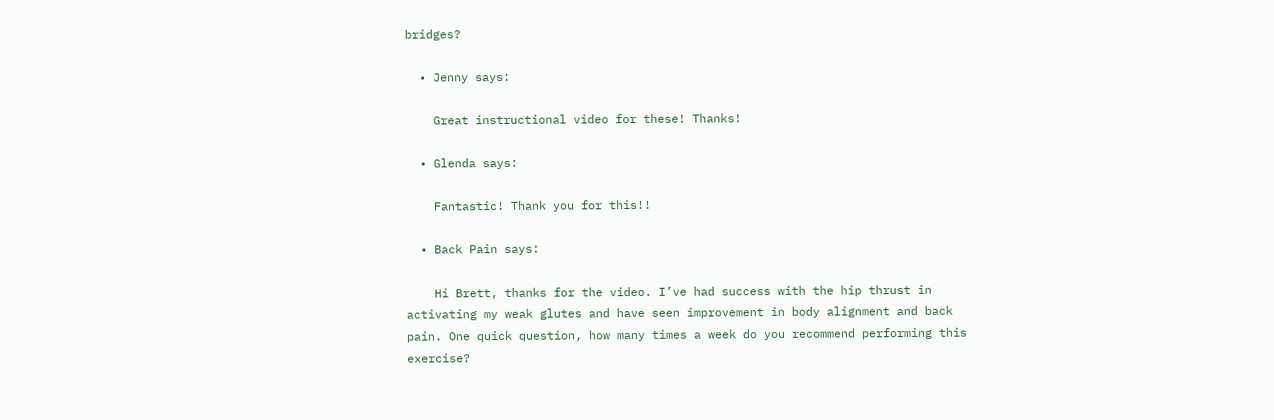bridges?

  • Jenny says:

    Great instructional video for these! Thanks!

  • Glenda says:

    Fantastic! Thank you for this!!

  • Back Pain says:

    Hi Brett, thanks for the video. I’ve had success with the hip thrust in activating my weak glutes and have seen improvement in body alignment and back pain. One quick question, how many times a week do you recommend performing this exercise?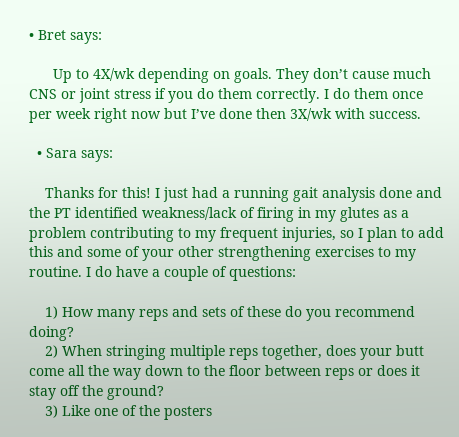• Bret says:

      Up to 4X/wk depending on goals. They don’t cause much CNS or joint stress if you do them correctly. I do them once per week right now but I’ve done then 3X/wk with success.

  • Sara says:

    Thanks for this! I just had a running gait analysis done and the PT identified weakness/lack of firing in my glutes as a problem contributing to my frequent injuries, so I plan to add this and some of your other strengthening exercises to my routine. I do have a couple of questions:

    1) How many reps and sets of these do you recommend doing?
    2) When stringing multiple reps together, does your butt come all the way down to the floor between reps or does it stay off the ground?
    3) Like one of the posters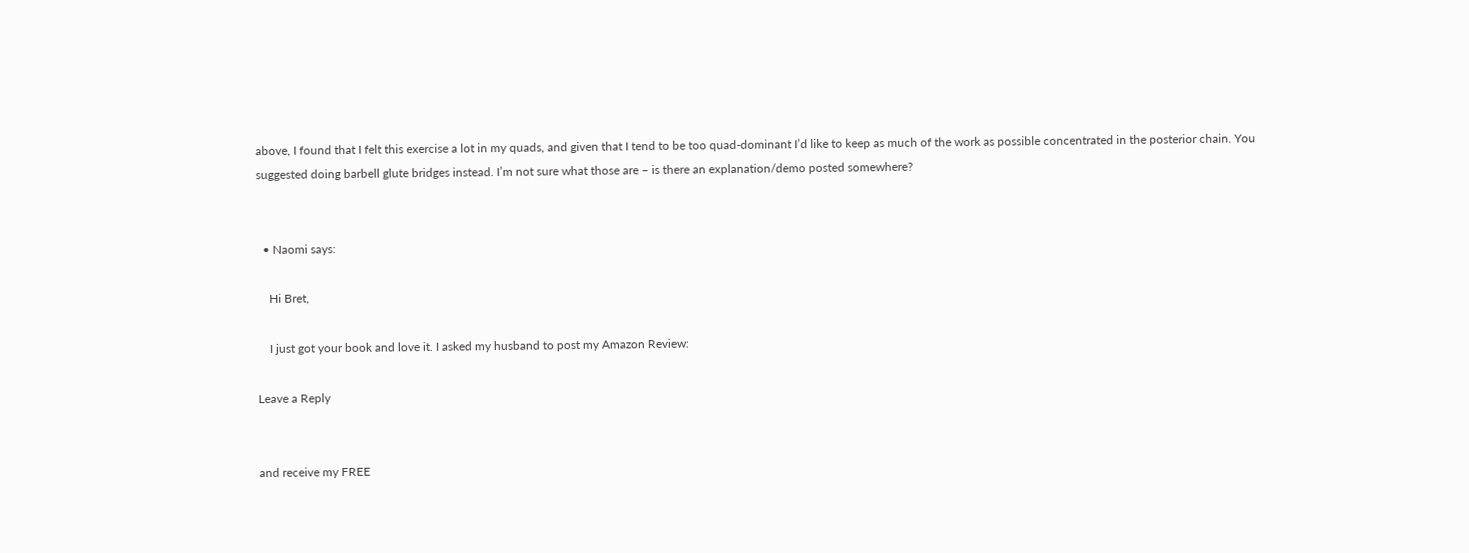above, I found that I felt this exercise a lot in my quads, and given that I tend to be too quad-dominant I’d like to keep as much of the work as possible concentrated in the posterior chain. You suggested doing barbell glute bridges instead. I’m not sure what those are – is there an explanation/demo posted somewhere?


  • Naomi says:

    Hi Bret,

    I just got your book and love it. I asked my husband to post my Amazon Review:

Leave a Reply


and receive my FREE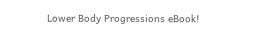Lower Body Progressions eBook!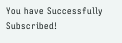You have Successfully Subscribed!